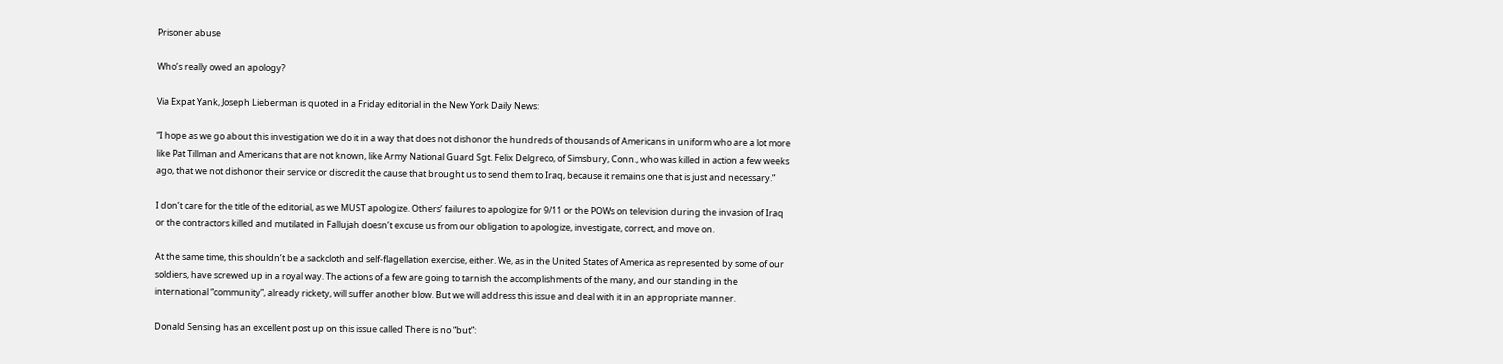Prisoner abuse

Who’s really owed an apology?

Via Expat Yank, Joseph Lieberman is quoted in a Friday editorial in the New York Daily News:

“I hope as we go about this investigation we do it in a way that does not dishonor the hundreds of thousands of Americans in uniform who are a lot more like Pat Tillman and Americans that are not known, like Army National Guard Sgt. Felix Delgreco, of Simsbury, Conn., who was killed in action a few weeks ago, that we not dishonor their service or discredit the cause that brought us to send them to Iraq, because it remains one that is just and necessary.”

I don’t care for the title of the editorial, as we MUST apologize. Others’ failures to apologize for 9/11 or the POWs on television during the invasion of Iraq or the contractors killed and mutilated in Fallujah doesn’t excuse us from our obligation to apologize, investigate, correct, and move on.

At the same time, this shouldn’t be a sackcloth and self-flagellation exercise, either. We, as in the United States of America as represented by some of our soldiers, have screwed up in a royal way. The actions of a few are going to tarnish the accomplishments of the many, and our standing in the international “community”, already rickety, will suffer another blow. But we will address this issue and deal with it in an appropriate manner.

Donald Sensing has an excellent post up on this issue called There is no “but”: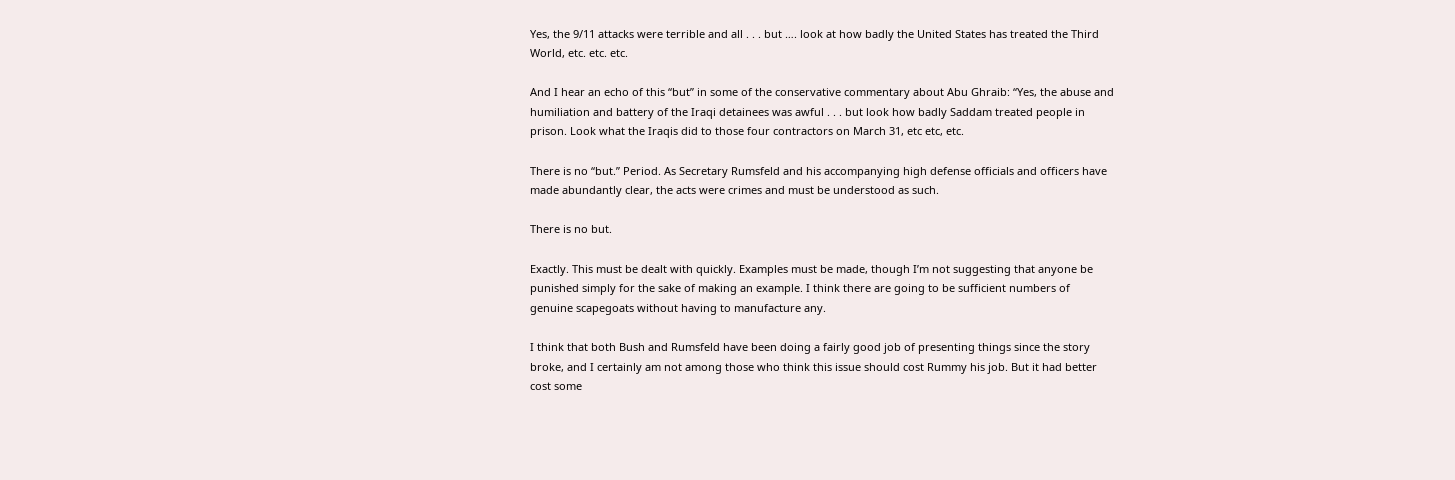Yes, the 9/11 attacks were terrible and all . . . but …. look at how badly the United States has treated the Third World, etc. etc. etc.

And I hear an echo of this “but” in some of the conservative commentary about Abu Ghraib: “Yes, the abuse and humiliation and battery of the Iraqi detainees was awful . . . but look how badly Saddam treated people in prison. Look what the Iraqis did to those four contractors on March 31, etc etc, etc.

There is no “but.” Period. As Secretary Rumsfeld and his accompanying high defense officials and officers have made abundantly clear, the acts were crimes and must be understood as such.

There is no but.

Exactly. This must be dealt with quickly. Examples must be made, though I’m not suggesting that anyone be punished simply for the sake of making an example. I think there are going to be sufficient numbers of genuine scapegoats without having to manufacture any.

I think that both Bush and Rumsfeld have been doing a fairly good job of presenting things since the story broke, and I certainly am not among those who think this issue should cost Rummy his job. But it had better cost some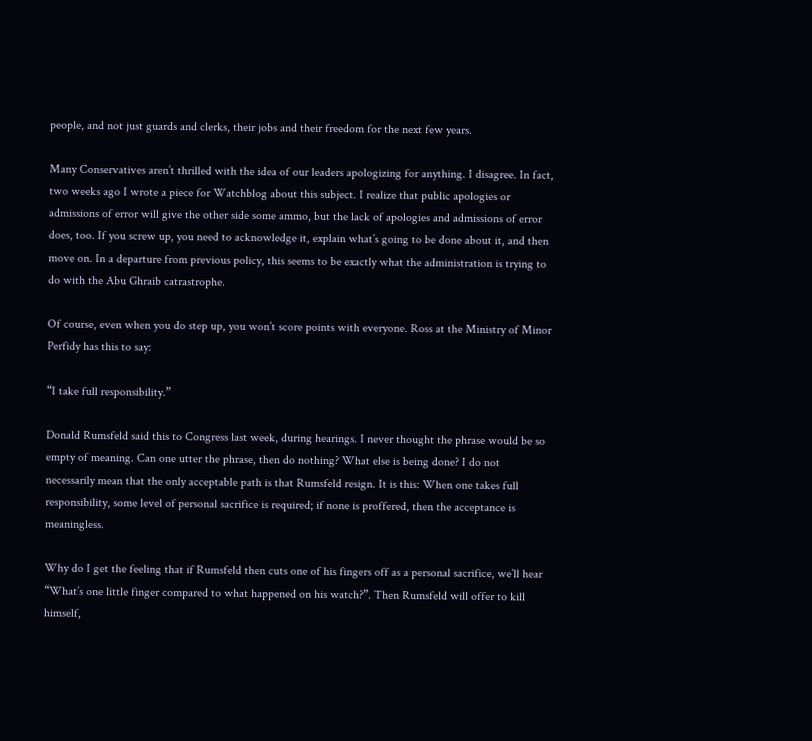people, and not just guards and clerks, their jobs and their freedom for the next few years.

Many Conservatives aren’t thrilled with the idea of our leaders apologizing for anything. I disagree. In fact, two weeks ago I wrote a piece for Watchblog about this subject. I realize that public apologies or admissions of error will give the other side some ammo, but the lack of apologies and admissions of error does, too. If you screw up, you need to acknowledge it, explain what’s going to be done about it, and then move on. In a departure from previous policy, this seems to be exactly what the administration is trying to do with the Abu Ghraib catrastrophe.

Of course, even when you do step up, you won’t score points with everyone. Ross at the Ministry of Minor Perfidy has this to say:

“I take full responsibility.”

Donald Rumsfeld said this to Congress last week, during hearings. I never thought the phrase would be so empty of meaning. Can one utter the phrase, then do nothing? What else is being done? I do not necessarily mean that the only acceptable path is that Rumsfeld resign. It is this: When one takes full responsibility, some level of personal sacrifice is required; if none is proffered, then the acceptance is meaningless.

Why do I get the feeling that if Rumsfeld then cuts one of his fingers off as a personal sacrifice, we’ll hear “What’s one little finger compared to what happened on his watch?”. Then Rumsfeld will offer to kill himself,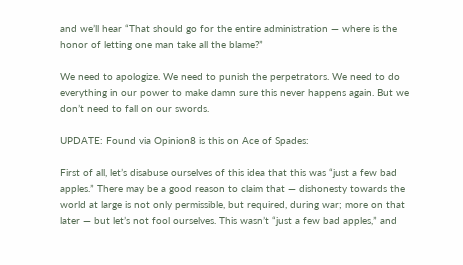and we’ll hear “That should go for the entire administration — where is the honor of letting one man take all the blame?”

We need to apologize. We need to punish the perpetrators. We need to do everything in our power to make damn sure this never happens again. But we don’t need to fall on our swords.

UPDATE: Found via Opinion8 is this on Ace of Spades:

First of all, let’s disabuse ourselves of this idea that this was “just a few bad apples.” There may be a good reason to claim that — dishonesty towards the world at large is not only permissible, but required, during war; more on that later — but let’s not fool ourselves. This wasn’t “just a few bad apples,” and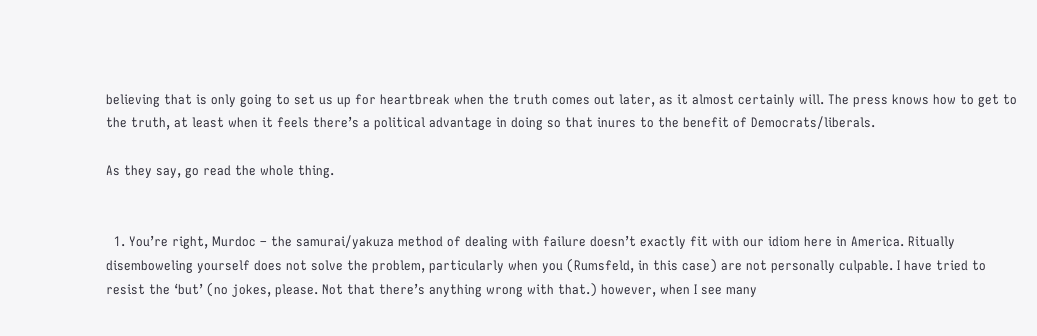believing that is only going to set us up for heartbreak when the truth comes out later, as it almost certainly will. The press knows how to get to the truth, at least when it feels there’s a political advantage in doing so that inures to the benefit of Democrats/liberals.

As they say, go read the whole thing.


  1. You’re right, Murdoc – the samurai/yakuza method of dealing with failure doesn’t exactly fit with our idiom here in America. Ritually disemboweling yourself does not solve the problem, particularly when you (Rumsfeld, in this case) are not personally culpable. I have tried to resist the ‘but’ (no jokes, please. Not that there’s anything wrong with that.) however, when I see many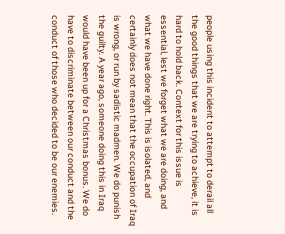people using this incident to attempt to derail all the good things that we are trying to achieve, it is hard to hold back. Context for this issue is essential, lest we forget what we are doing, and what we have done right. This is isolated, and certainly does not mean that the occupation of Iraq is wrong, or run by sadistic madmen. We do punish the guilty. A year ago, someone doing this in Iraq would have been up for a Christmas bonus. We do have to discriminate between our conduct and the conduct of those who decided to be our enemies.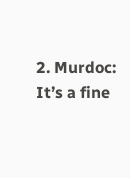2. Murdoc: It’s a fine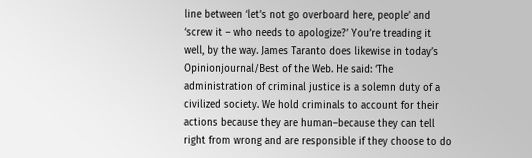line between ‘let’s not go overboard here, people’ and ‘screw it – who needs to apologize?’ You’re treading it well, by the way. James Taranto does likewise in today’s Opinionjournal/Best of the Web. He said: ‘The administration of criminal justice is a solemn duty of a civilized society. We hold criminals to account for their actions because they are human–because they can tell right from wrong and are responsible if they choose to do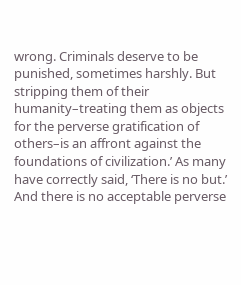wrong. Criminals deserve to be punished, sometimes harshly. But stripping them of their humanity–treating them as objects for the perverse gratification of others–is an affront against the foundations of civilization.’ As many have correctly said, ‘There is no but.’ And there is no acceptable perverse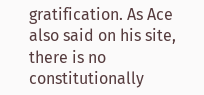gratification. As Ace also said on his site, there is no constitutionally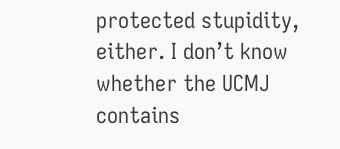protected stupidity, either. I don’t know whether the UCMJ contains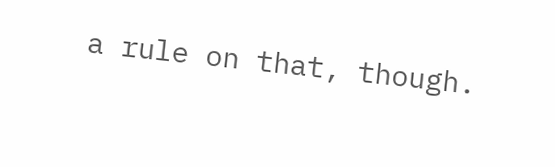a rule on that, though.